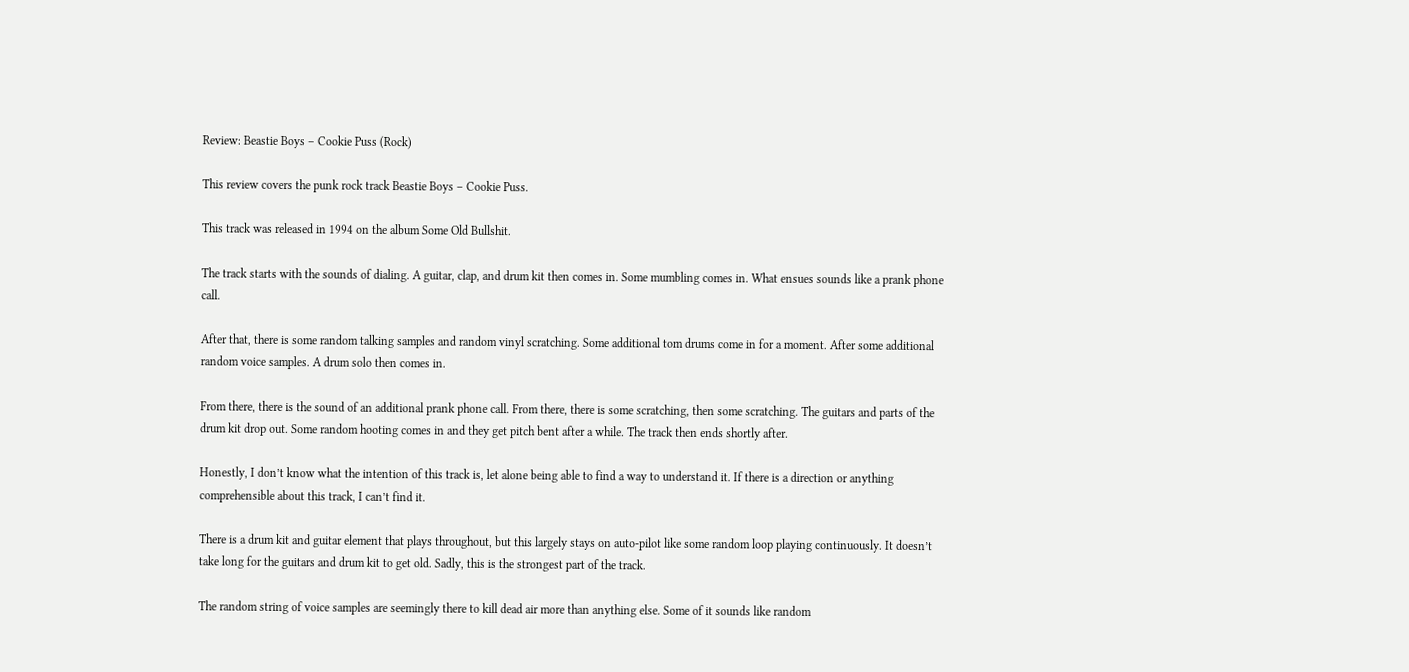Review: Beastie Boys – Cookie Puss (Rock)

This review covers the punk rock track Beastie Boys – Cookie Puss.

This track was released in 1994 on the album Some Old Bullshit.

The track starts with the sounds of dialing. A guitar, clap, and drum kit then comes in. Some mumbling comes in. What ensues sounds like a prank phone call.

After that, there is some random talking samples and random vinyl scratching. Some additional tom drums come in for a moment. After some additional random voice samples. A drum solo then comes in.

From there, there is the sound of an additional prank phone call. From there, there is some scratching, then some scratching. The guitars and parts of the drum kit drop out. Some random hooting comes in and they get pitch bent after a while. The track then ends shortly after.

Honestly, I don’t know what the intention of this track is, let alone being able to find a way to understand it. If there is a direction or anything comprehensible about this track, I can’t find it.

There is a drum kit and guitar element that plays throughout, but this largely stays on auto-pilot like some random loop playing continuously. It doesn’t take long for the guitars and drum kit to get old. Sadly, this is the strongest part of the track.

The random string of voice samples are seemingly there to kill dead air more than anything else. Some of it sounds like random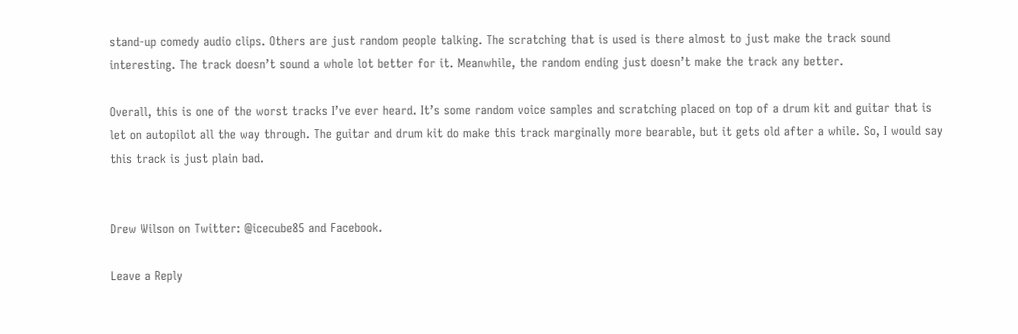stand-up comedy audio clips. Others are just random people talking. The scratching that is used is there almost to just make the track sound interesting. The track doesn’t sound a whole lot better for it. Meanwhile, the random ending just doesn’t make the track any better.

Overall, this is one of the worst tracks I’ve ever heard. It’s some random voice samples and scratching placed on top of a drum kit and guitar that is let on autopilot all the way through. The guitar and drum kit do make this track marginally more bearable, but it gets old after a while. So, I would say this track is just plain bad.


Drew Wilson on Twitter: @icecube85 and Facebook.

Leave a Reply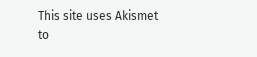This site uses Akismet to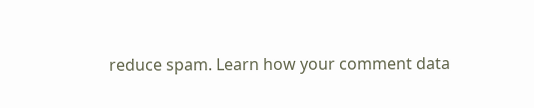reduce spam. Learn how your comment data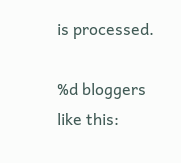is processed.

%d bloggers like this: